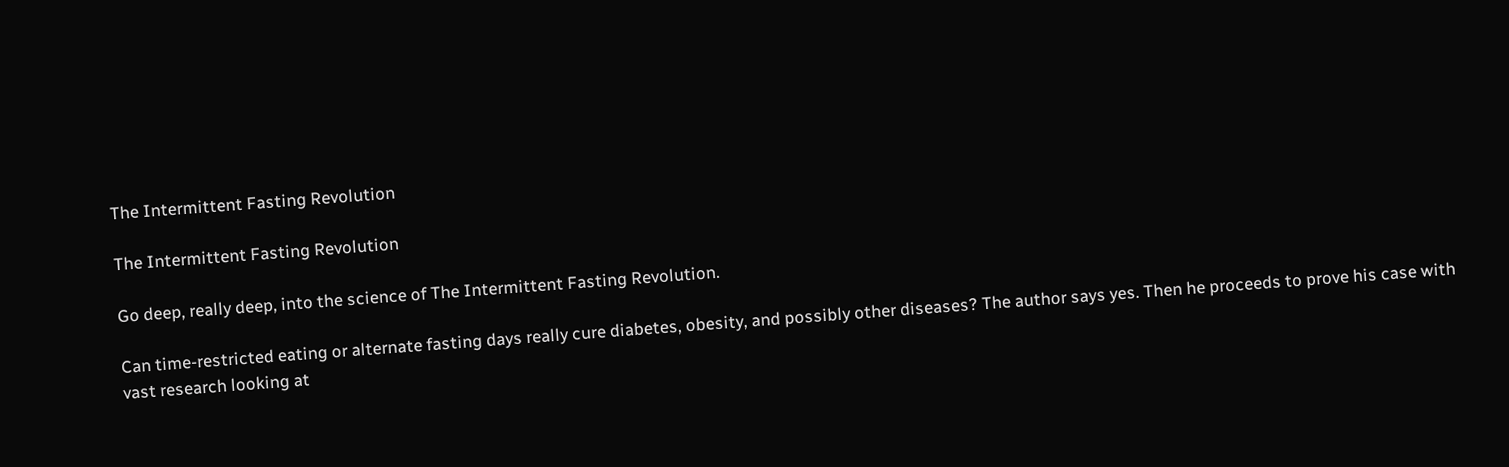The Intermittent Fasting Revolution

The Intermittent Fasting Revolution

Go deep, really deep, into the science of The Intermittent Fasting Revolution.

Can time-restricted eating or alternate fasting days really cure diabetes, obesity, and possibly other diseases? The author says yes. Then he proceeds to prove his case with vast research looking at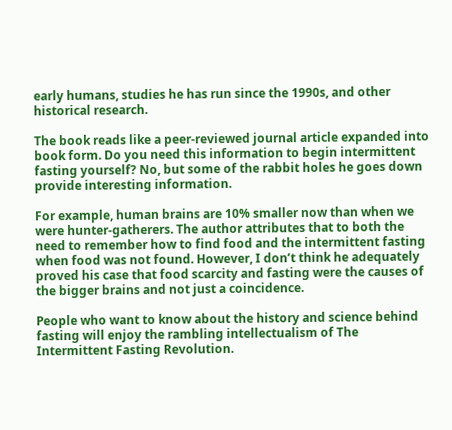early humans, studies he has run since the 1990s, and other historical research.

The book reads like a peer-reviewed journal article expanded into book form. Do you need this information to begin intermittent fasting yourself? No, but some of the rabbit holes he goes down provide interesting information.

For example, human brains are 10% smaller now than when we were hunter-gatherers. The author attributes that to both the need to remember how to find food and the intermittent fasting when food was not found. However, I don’t think he adequately proved his case that food scarcity and fasting were the causes of the bigger brains and not just a coincidence.

People who want to know about the history and science behind fasting will enjoy the rambling intellectualism of The Intermittent Fasting Revolution.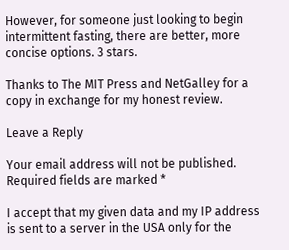However, for someone just looking to begin intermittent fasting, there are better, more concise options. 3 stars.

Thanks to The MIT Press and NetGalley for a copy in exchange for my honest review.

Leave a Reply

Your email address will not be published. Required fields are marked *

I accept that my given data and my IP address is sent to a server in the USA only for the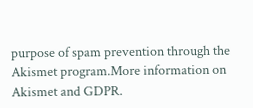purpose of spam prevention through the Akismet program.More information on Akismet and GDPR.